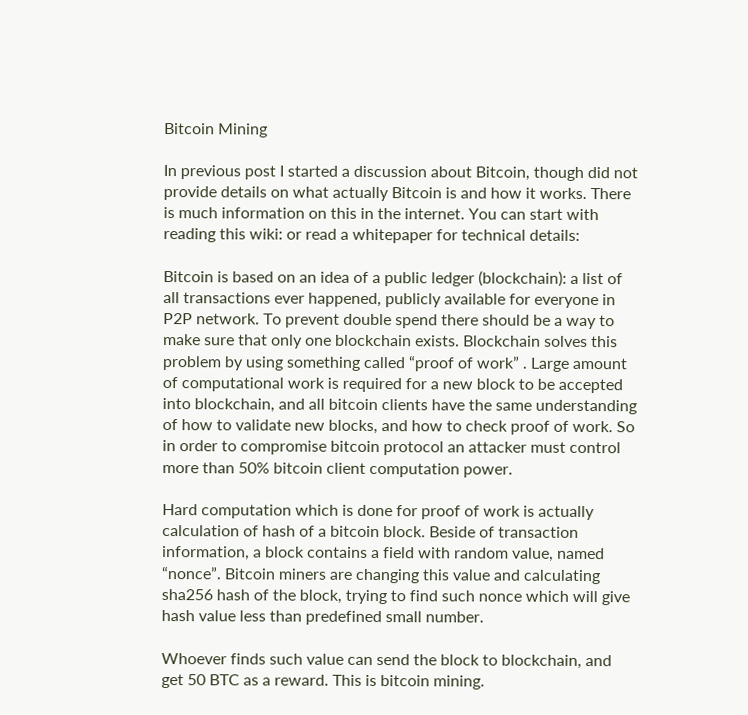Bitcoin Mining

In previous post I started a discussion about Bitcoin, though did not provide details on what actually Bitcoin is and how it works. There is much information on this in the internet. You can start with reading this wiki: or read a whitepaper for technical details:

Bitcoin is based on an idea of a public ledger (blockchain): a list of all transactions ever happened, publicly available for everyone in P2P network. To prevent double spend there should be a way to make sure that only one blockchain exists. Blockchain solves this problem by using something called “proof of work” . Large amount of computational work is required for a new block to be accepted into blockchain, and all bitcoin clients have the same understanding of how to validate new blocks, and how to check proof of work. So in order to compromise bitcoin protocol an attacker must control more than 50% bitcoin client computation power.

Hard computation which is done for proof of work is actually calculation of hash of a bitcoin block. Beside of transaction information, a block contains a field with random value, named “nonce”. Bitcoin miners are changing this value and calculating sha256 hash of the block, trying to find such nonce which will give hash value less than predefined small number.

Whoever finds such value can send the block to blockchain, and get 50 BTC as a reward. This is bitcoin mining.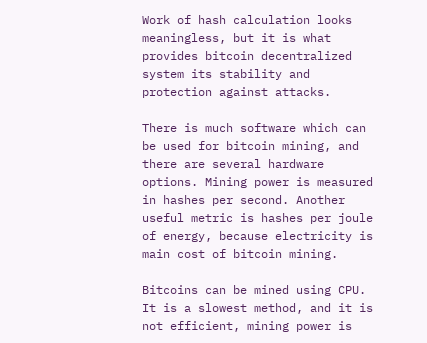Work of hash calculation looks meaningless, but it is what provides bitcoin decentralized system its stability and protection against attacks.

There is much software which can be used for bitcoin mining, and there are several hardware options. Mining power is measured in hashes per second. Another useful metric is hashes per joule of energy, because electricity is main cost of bitcoin mining.

Bitcoins can be mined using CPU. It is a slowest method, and it is not efficient, mining power is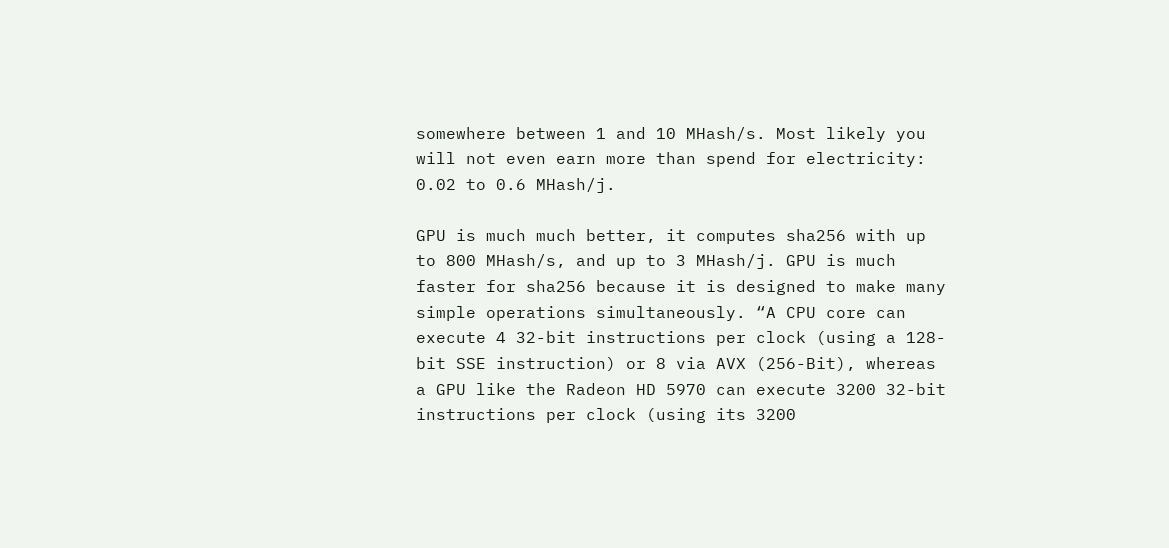somewhere between 1 and 10 MHash/s. Most likely you will not even earn more than spend for electricity: 0.02 to 0.6 MHash/j.

GPU is much much better, it computes sha256 with up to 800 MHash/s, and up to 3 MHash/j. GPU is much faster for sha256 because it is designed to make many simple operations simultaneously. “A CPU core can execute 4 32-bit instructions per clock (using a 128-bit SSE instruction) or 8 via AVX (256-Bit), whereas a GPU like the Radeon HD 5970 can execute 3200 32-bit instructions per clock (using its 3200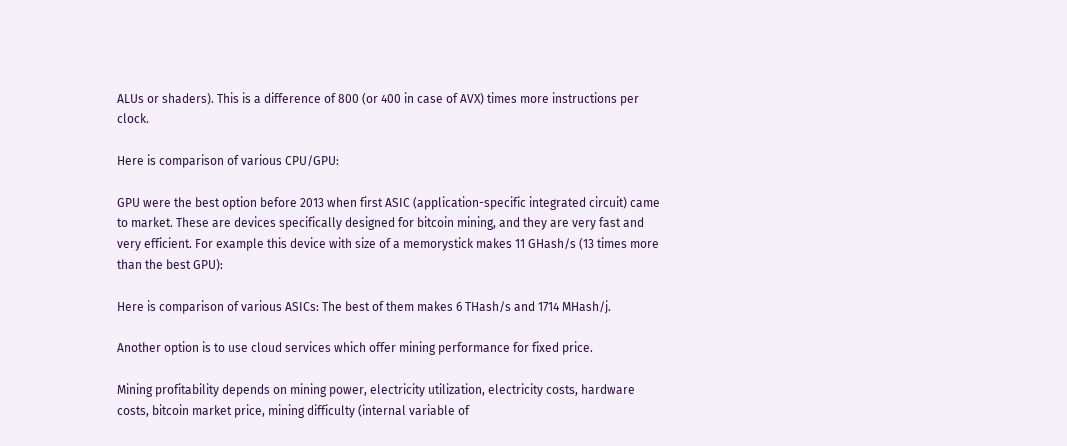ALUs or shaders). This is a difference of 800 (or 400 in case of AVX) times more instructions per clock.

Here is comparison of various CPU/GPU:

GPU were the best option before 2013 when first ASIC (application-specific integrated circuit) came to market. These are devices specifically designed for bitcoin mining, and they are very fast and very efficient. For example this device with size of a memorystick makes 11 GHash/s (13 times more than the best GPU):

Here is comparison of various ASICs: The best of them makes 6 THash/s and 1714 MHash/j.

Another option is to use cloud services which offer mining performance for fixed price.

Mining profitability depends on mining power, electricity utilization, electricity costs, hardware costs, bitcoin market price, mining difficulty (internal variable of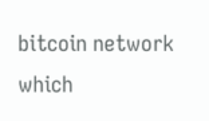bitcoin network which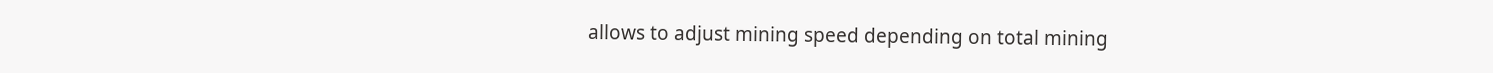allows to adjust mining speed depending on total mining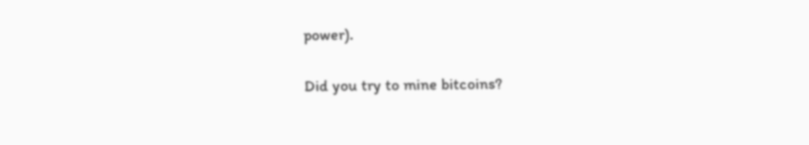power).

Did you try to mine bitcoins?